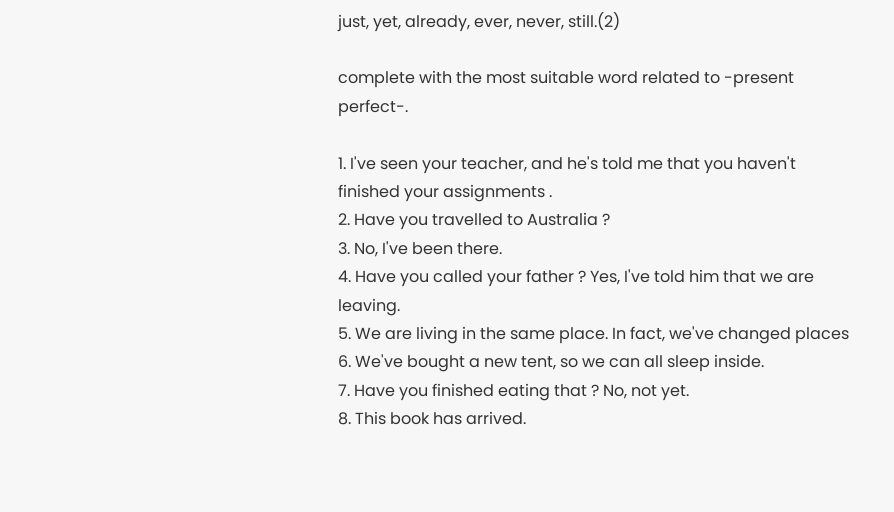just, yet, already, ever, never, still.(2)

complete with the most suitable word related to -present perfect-.

1. I've seen your teacher, and he's told me that you haven't finished your assignments .
2. Have you travelled to Australia ?
3. No, I've been there.
4. Have you called your father ? Yes, I've told him that we are leaving.
5. We are living in the same place. In fact, we've changed places
6. We've bought a new tent, so we can all sleep inside.
7. Have you finished eating that ? No, not yet.
8. This book has arrived.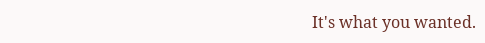It's what you wanted.